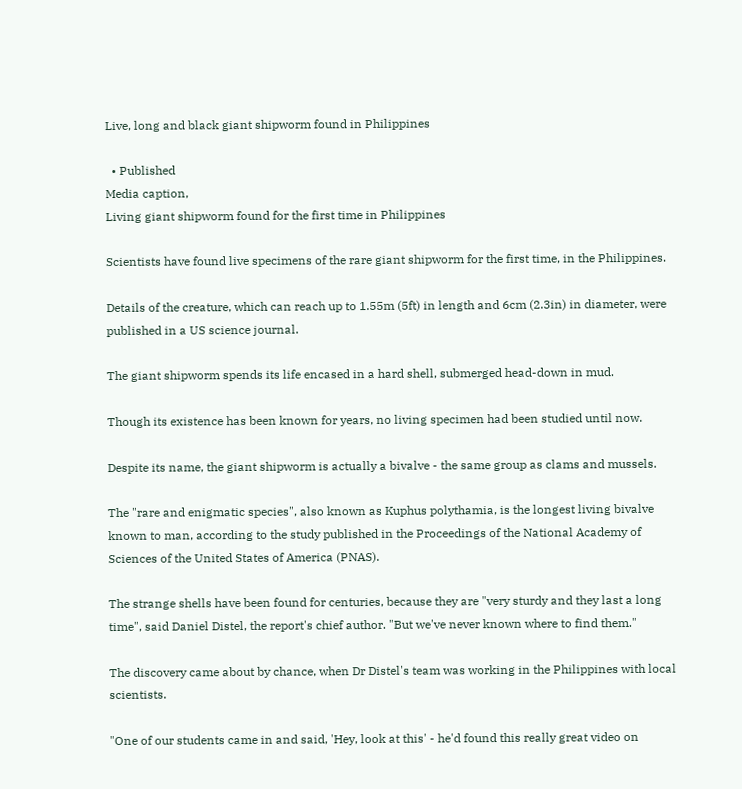Live, long and black giant shipworm found in Philippines

  • Published
Media caption,
Living giant shipworm found for the first time in Philippines

Scientists have found live specimens of the rare giant shipworm for the first time, in the Philippines.

Details of the creature, which can reach up to 1.55m (5ft) in length and 6cm (2.3in) in diameter, were published in a US science journal.

The giant shipworm spends its life encased in a hard shell, submerged head-down in mud.

Though its existence has been known for years, no living specimen had been studied until now.

Despite its name, the giant shipworm is actually a bivalve - the same group as clams and mussels.

The "rare and enigmatic species", also known as Kuphus polythamia, is the longest living bivalve known to man, according to the study published in the Proceedings of the National Academy of Sciences of the United States of America (PNAS).

The strange shells have been found for centuries, because they are "very sturdy and they last a long time", said Daniel Distel, the report's chief author. "But we've never known where to find them."

The discovery came about by chance, when Dr Distel's team was working in the Philippines with local scientists.

"One of our students came in and said, 'Hey, look at this' - he'd found this really great video on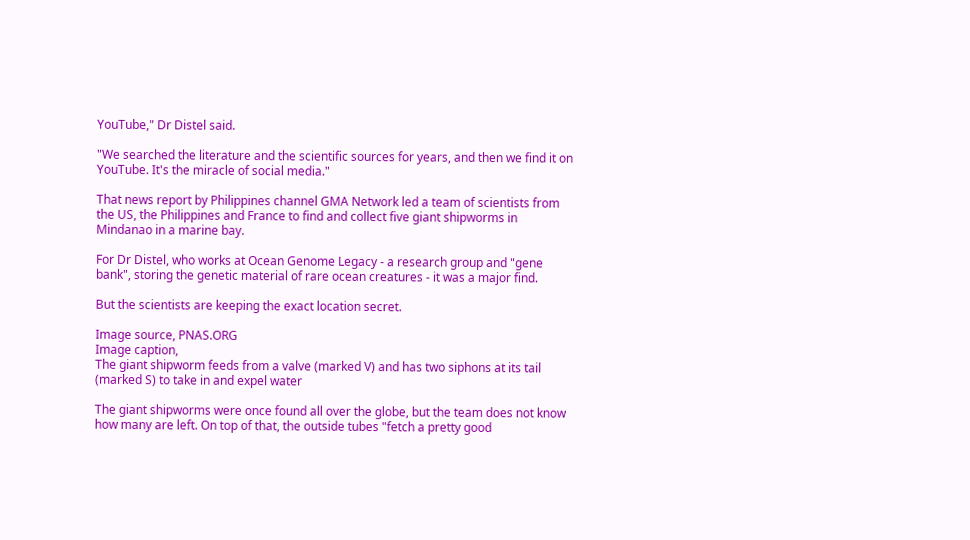YouTube," Dr Distel said.

"We searched the literature and the scientific sources for years, and then we find it on YouTube. It's the miracle of social media."

That news report by Philippines channel GMA Network led a team of scientists from the US, the Philippines and France to find and collect five giant shipworms in Mindanao in a marine bay.

For Dr Distel, who works at Ocean Genome Legacy - a research group and "gene bank", storing the genetic material of rare ocean creatures - it was a major find.

But the scientists are keeping the exact location secret.

Image source, PNAS.ORG
Image caption,
The giant shipworm feeds from a valve (marked V) and has two siphons at its tail (marked S) to take in and expel water

The giant shipworms were once found all over the globe, but the team does not know how many are left. On top of that, the outside tubes "fetch a pretty good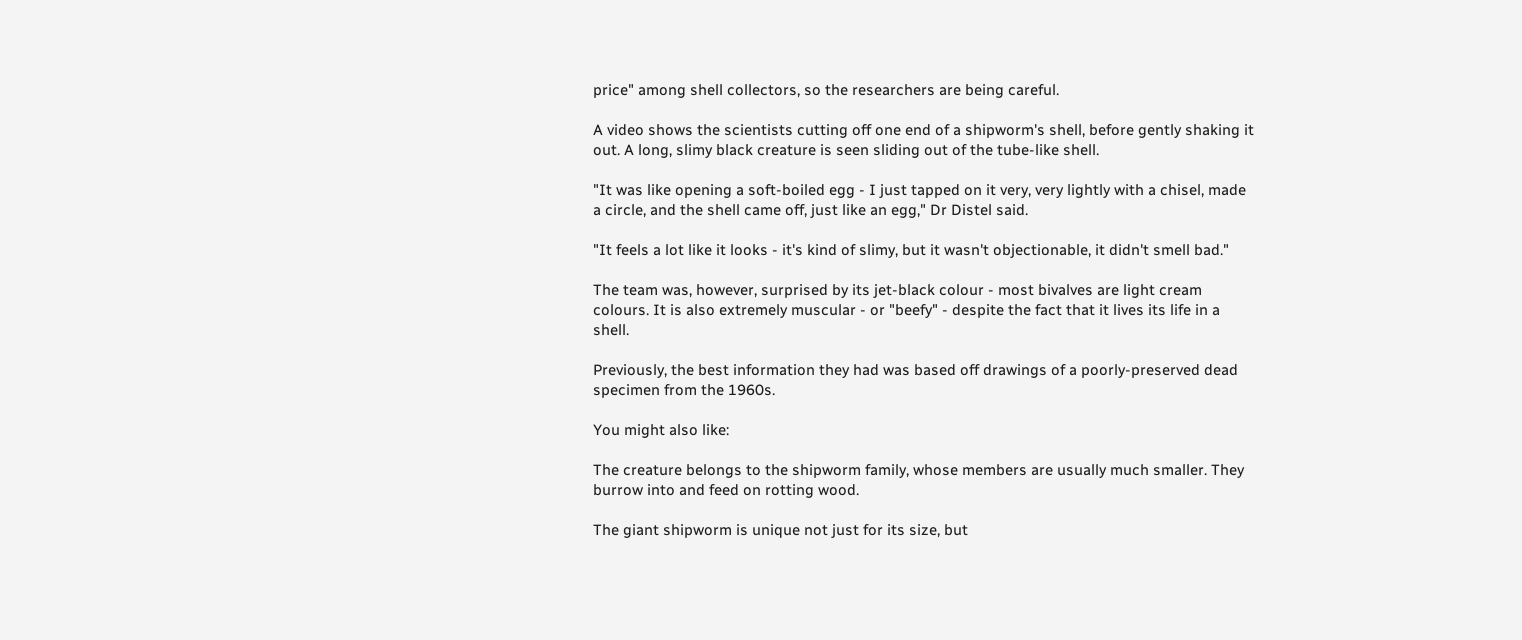price" among shell collectors, so the researchers are being careful.

A video shows the scientists cutting off one end of a shipworm's shell, before gently shaking it out. A long, slimy black creature is seen sliding out of the tube-like shell.

"It was like opening a soft-boiled egg - I just tapped on it very, very lightly with a chisel, made a circle, and the shell came off, just like an egg," Dr Distel said.

"It feels a lot like it looks - it's kind of slimy, but it wasn't objectionable, it didn't smell bad."

The team was, however, surprised by its jet-black colour - most bivalves are light cream colours. It is also extremely muscular - or "beefy" - despite the fact that it lives its life in a shell.

Previously, the best information they had was based off drawings of a poorly-preserved dead specimen from the 1960s.

You might also like:

The creature belongs to the shipworm family, whose members are usually much smaller. They burrow into and feed on rotting wood.

The giant shipworm is unique not just for its size, but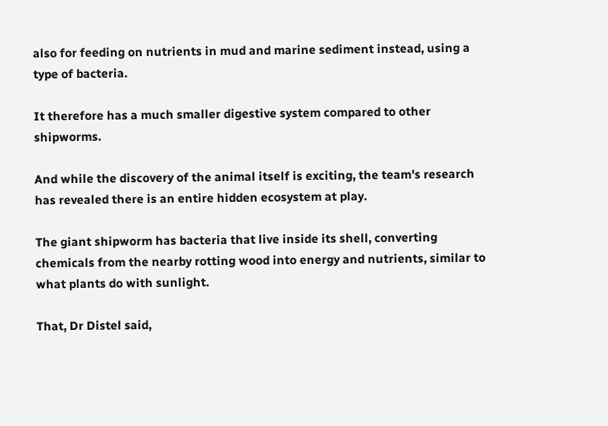also for feeding on nutrients in mud and marine sediment instead, using a type of bacteria.

It therefore has a much smaller digestive system compared to other shipworms.

And while the discovery of the animal itself is exciting, the team's research has revealed there is an entire hidden ecosystem at play.

The giant shipworm has bacteria that live inside its shell, converting chemicals from the nearby rotting wood into energy and nutrients, similar to what plants do with sunlight.

That, Dr Distel said,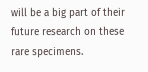will be a big part of their future research on these rare specimens.